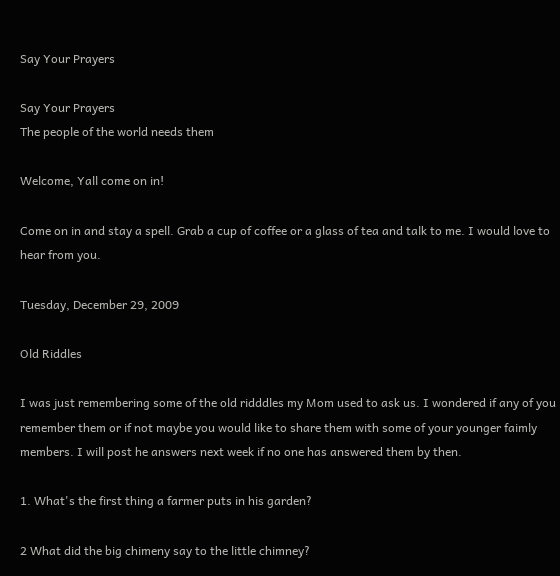Say Your Prayers

Say Your Prayers
The people of the world needs them

Welcome, Yall come on in!

Come on in and stay a spell. Grab a cup of coffee or a glass of tea and talk to me. I would love to hear from you.

Tuesday, December 29, 2009

Old Riddles

I was just remembering some of the old ridddles my Mom used to ask us. I wondered if any of you remember them or if not maybe you would like to share them with some of your younger faimly members. I will post he answers next week if no one has answered them by then.

1. What's the first thing a farmer puts in his garden?

2 What did the big chimeny say to the little chimney?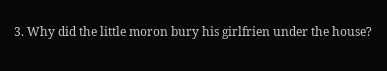3. Why did the little moron bury his girlfrien under the house?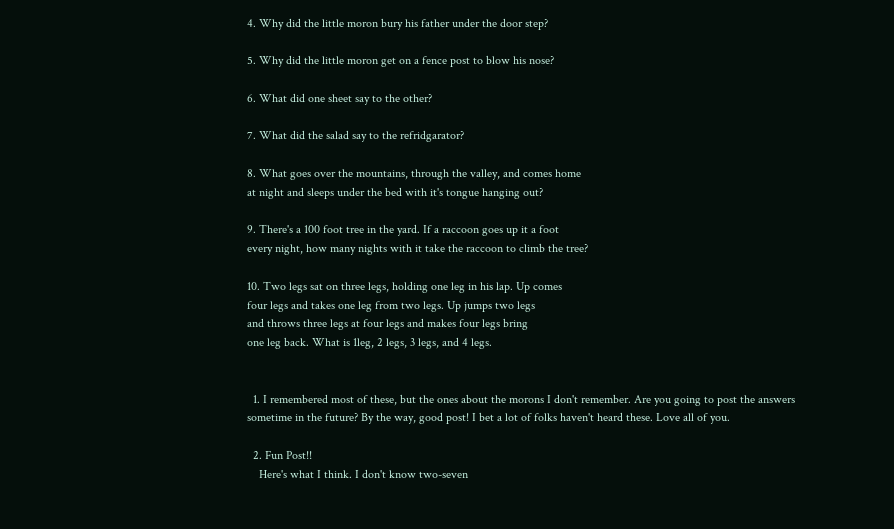4. Why did the little moron bury his father under the door step?

5. Why did the little moron get on a fence post to blow his nose?

6. What did one sheet say to the other?

7. What did the salad say to the refridgarator?

8. What goes over the mountains, through the valley, and comes home
at night and sleeps under the bed with it's tongue hanging out?

9. There's a 100 foot tree in the yard. If a raccoon goes up it a foot
every night, how many nights with it take the raccoon to climb the tree?

10. Two legs sat on three legs, holding one leg in his lap. Up comes
four legs and takes one leg from two legs. Up jumps two legs
and throws three legs at four legs and makes four legs bring
one leg back. What is 1leg, 2 legs, 3 legs, and 4 legs.


  1. I remembered most of these, but the ones about the morons I don't remember. Are you going to post the answers sometime in the future? By the way, good post! I bet a lot of folks haven't heard these. Love all of you.

  2. Fun Post!!
    Here's what I think. I don't know two-seven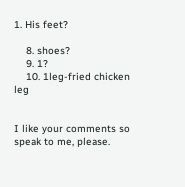1. His feet?

    8. shoes?
    9. 1?
    10. 1leg-fried chicken leg


I like your comments so speak to me, please.